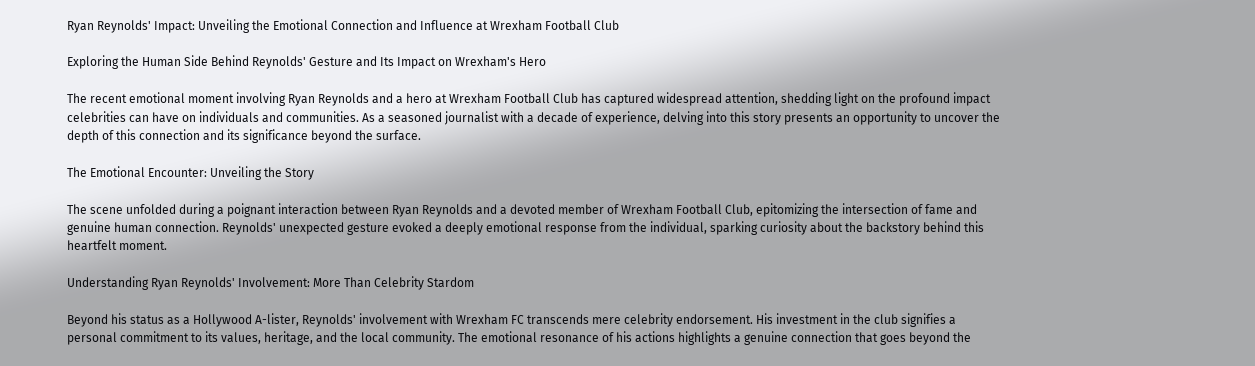Ryan Reynolds' Impact: Unveiling the Emotional Connection and Influence at Wrexham Football Club

Exploring the Human Side Behind Reynolds' Gesture and Its Impact on Wrexham's Hero

The recent emotional moment involving Ryan Reynolds and a hero at Wrexham Football Club has captured widespread attention, shedding light on the profound impact celebrities can have on individuals and communities. As a seasoned journalist with a decade of experience, delving into this story presents an opportunity to uncover the depth of this connection and its significance beyond the surface.

The Emotional Encounter: Unveiling the Story

The scene unfolded during a poignant interaction between Ryan Reynolds and a devoted member of Wrexham Football Club, epitomizing the intersection of fame and genuine human connection. Reynolds' unexpected gesture evoked a deeply emotional response from the individual, sparking curiosity about the backstory behind this heartfelt moment.

Understanding Ryan Reynolds' Involvement: More Than Celebrity Stardom

Beyond his status as a Hollywood A-lister, Reynolds' involvement with Wrexham FC transcends mere celebrity endorsement. His investment in the club signifies a personal commitment to its values, heritage, and the local community. The emotional resonance of his actions highlights a genuine connection that goes beyond the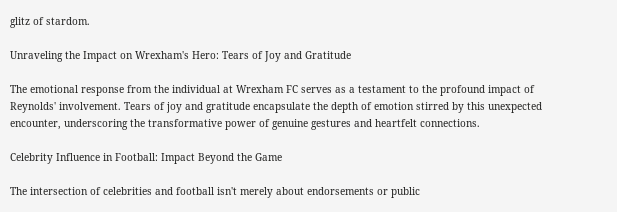glitz of stardom.

Unraveling the Impact on Wrexham's Hero: Tears of Joy and Gratitude

The emotional response from the individual at Wrexham FC serves as a testament to the profound impact of Reynolds' involvement. Tears of joy and gratitude encapsulate the depth of emotion stirred by this unexpected encounter, underscoring the transformative power of genuine gestures and heartfelt connections.

Celebrity Influence in Football: Impact Beyond the Game

The intersection of celebrities and football isn't merely about endorsements or public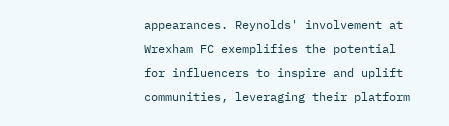appearances. Reynolds' involvement at Wrexham FC exemplifies the potential for influencers to inspire and uplift communities, leveraging their platform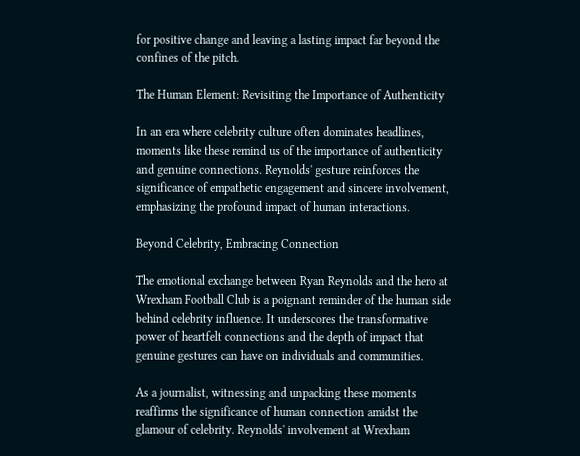for positive change and leaving a lasting impact far beyond the confines of the pitch.

The Human Element: Revisiting the Importance of Authenticity

In an era where celebrity culture often dominates headlines, moments like these remind us of the importance of authenticity and genuine connections. Reynolds' gesture reinforces the significance of empathetic engagement and sincere involvement, emphasizing the profound impact of human interactions.

Beyond Celebrity, Embracing Connection

The emotional exchange between Ryan Reynolds and the hero at Wrexham Football Club is a poignant reminder of the human side behind celebrity influence. It underscores the transformative power of heartfelt connections and the depth of impact that genuine gestures can have on individuals and communities.

As a journalist, witnessing and unpacking these moments reaffirms the significance of human connection amidst the glamour of celebrity. Reynolds' involvement at Wrexham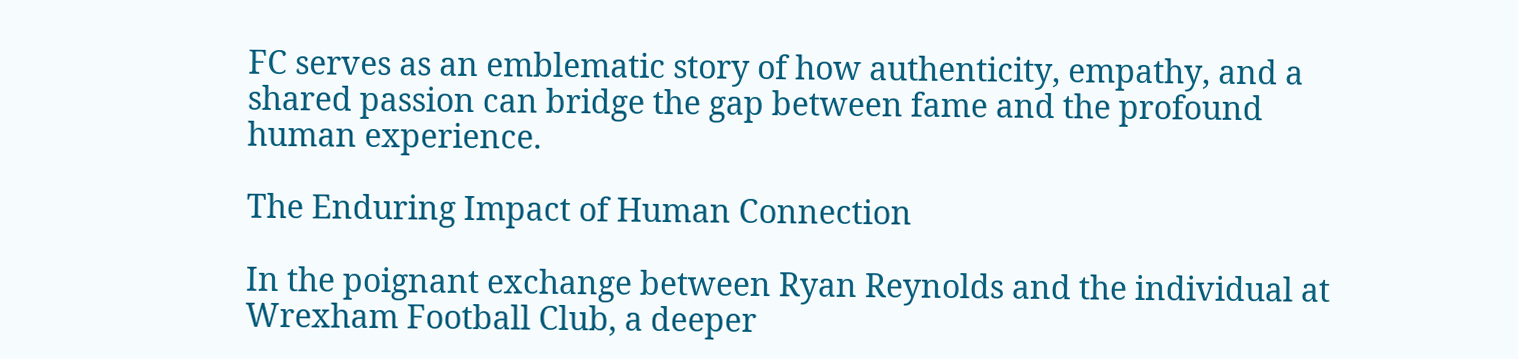FC serves as an emblematic story of how authenticity, empathy, and a shared passion can bridge the gap between fame and the profound human experience.

The Enduring Impact of Human Connection

In the poignant exchange between Ryan Reynolds and the individual at Wrexham Football Club, a deeper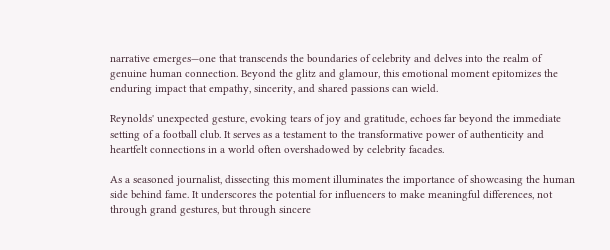narrative emerges—one that transcends the boundaries of celebrity and delves into the realm of genuine human connection. Beyond the glitz and glamour, this emotional moment epitomizes the enduring impact that empathy, sincerity, and shared passions can wield.

Reynolds' unexpected gesture, evoking tears of joy and gratitude, echoes far beyond the immediate setting of a football club. It serves as a testament to the transformative power of authenticity and heartfelt connections in a world often overshadowed by celebrity facades.

As a seasoned journalist, dissecting this moment illuminates the importance of showcasing the human side behind fame. It underscores the potential for influencers to make meaningful differences, not through grand gestures, but through sincere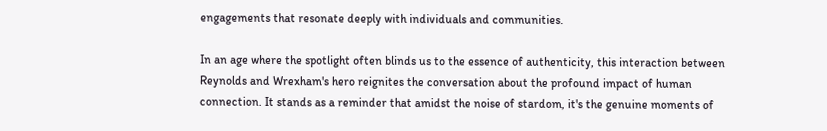engagements that resonate deeply with individuals and communities.

In an age where the spotlight often blinds us to the essence of authenticity, this interaction between Reynolds and Wrexham's hero reignites the conversation about the profound impact of human connection. It stands as a reminder that amidst the noise of stardom, it's the genuine moments of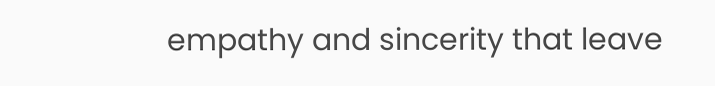empathy and sincerity that leave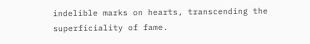indelible marks on hearts, transcending the superficiality of fame.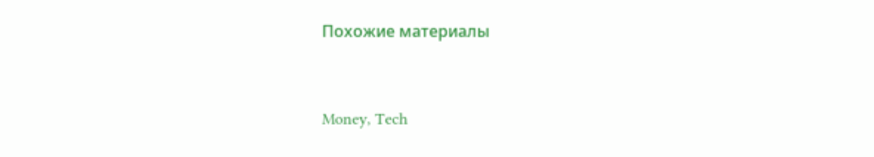Похожие материалы


Money, Tech